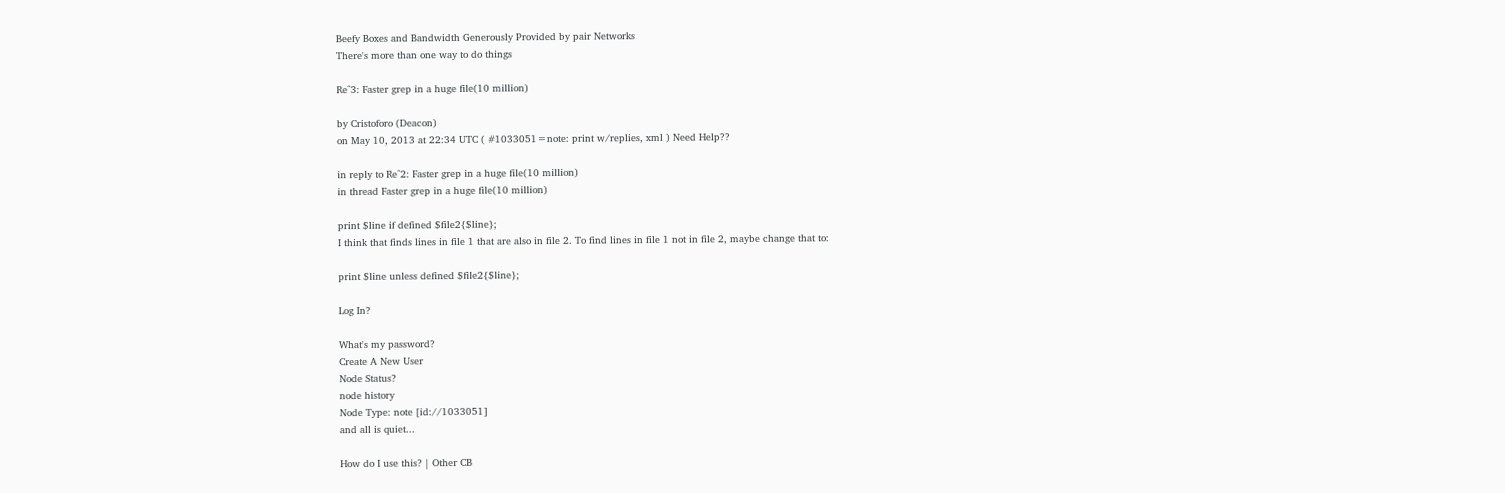Beefy Boxes and Bandwidth Generously Provided by pair Networks
There's more than one way to do things

Re^3: Faster grep in a huge file(10 million)

by Cristoforo (Deacon)
on May 10, 2013 at 22:34 UTC ( #1033051=note: print w/replies, xml ) Need Help??

in reply to Re^2: Faster grep in a huge file(10 million)
in thread Faster grep in a huge file(10 million)

print $line if defined $file2{$line};
I think that finds lines in file 1 that are also in file 2. To find lines in file 1 not in file 2, maybe change that to:

print $line unless defined $file2{$line};

Log In?

What's my password?
Create A New User
Node Status?
node history
Node Type: note [id://1033051]
and all is quiet...

How do I use this? | Other CB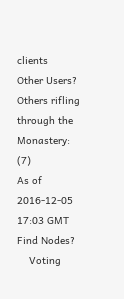clients
Other Users?
Others rifling through the Monastery: (7)
As of 2016-12-05 17:03 GMT
Find Nodes?
    Voting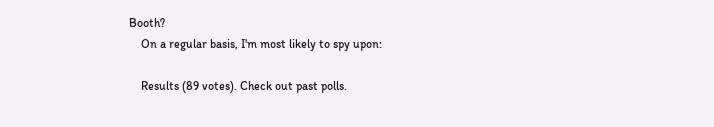Booth?
    On a regular basis, I'm most likely to spy upon:

    Results (89 votes). Check out past polls.